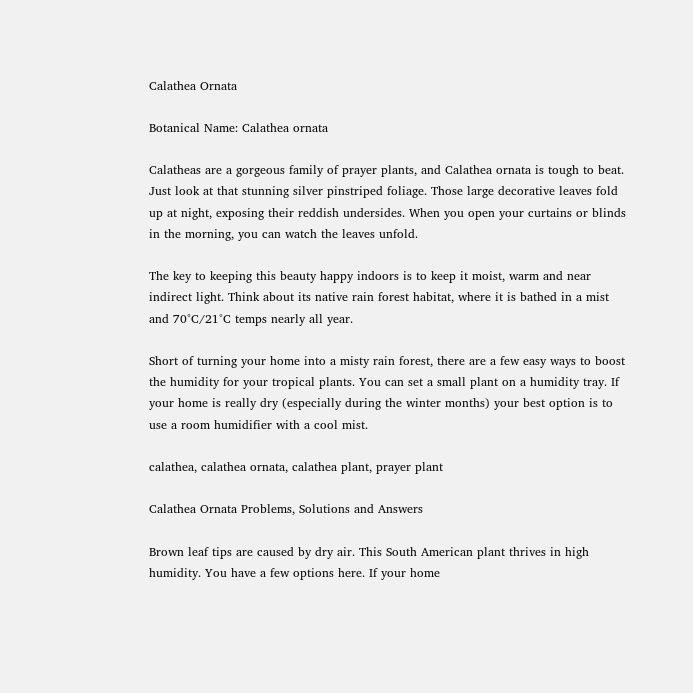Calathea Ornata

Botanical Name: Calathea ornata

Calatheas are a gorgeous family of prayer plants, and Calathea ornata is tough to beat. Just look at that stunning silver pinstriped foliage. Those large decorative leaves fold up at night, exposing their reddish undersides. When you open your curtains or blinds in the morning, you can watch the leaves unfold.

The key to keeping this beauty happy indoors is to keep it moist, warm and near indirect light. Think about its native rain forest habitat, where it is bathed in a mist and 70°C/21°C temps nearly all year.

Short of turning your home into a misty rain forest, there are a few easy ways to boost the humidity for your tropical plants. You can set a small plant on a humidity tray. If your home is really dry (especially during the winter months) your best option is to use a room humidifier with a cool mist.

calathea, calathea ornata, calathea plant, prayer plant

Calathea Ornata Problems, Solutions and Answers

Brown leaf tips are caused by dry air. This South American plant thrives in high humidity. You have a few options here. If your home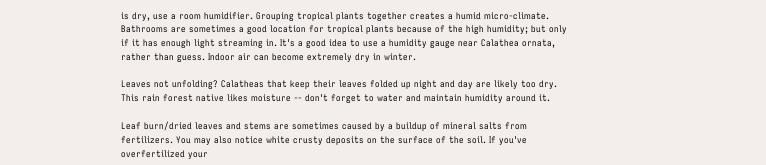is dry, use a room humidifier. Grouping tropical plants together creates a humid micro-climate. Bathrooms are sometimes a good location for tropical plants because of the high humidity; but only if it has enough light streaming in. It's a good idea to use a humidity gauge near Calathea ornata, rather than guess. Indoor air can become extremely dry in winter.

Leaves not unfolding? Calatheas that keep their leaves folded up night and day are likely too dry. This rain forest native likes moisture -- don't forget to water and maintain humidity around it.

Leaf burn/dried leaves and stems are sometimes caused by a buildup of mineral salts from fertilizers. You may also notice white crusty deposits on the surface of the soil. If you've overfertilized your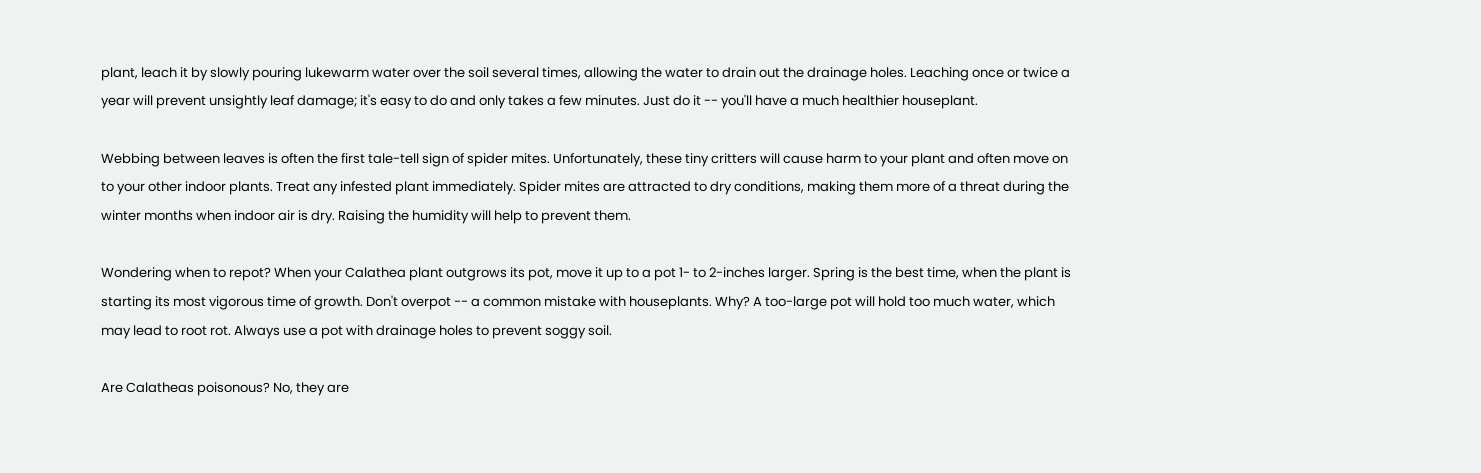plant, leach it by slowly pouring lukewarm water over the soil several times, allowing the water to drain out the drainage holes. Leaching once or twice a year will prevent unsightly leaf damage; it's easy to do and only takes a few minutes. Just do it -- you'll have a much healthier houseplant.

Webbing between leaves is often the first tale-tell sign of spider mites. Unfortunately, these tiny critters will cause harm to your plant and often move on to your other indoor plants. Treat any infested plant immediately. Spider mites are attracted to dry conditions, making them more of a threat during the winter months when indoor air is dry. Raising the humidity will help to prevent them.

Wondering when to repot? When your Calathea plant outgrows its pot, move it up to a pot 1- to 2-inches larger. Spring is the best time, when the plant is starting its most vigorous time of growth. Don't overpot -- a common mistake with houseplants. Why? A too-large pot will hold too much water, which may lead to root rot. Always use a pot with drainage holes to prevent soggy soil.

Are Calatheas poisonous? No, they are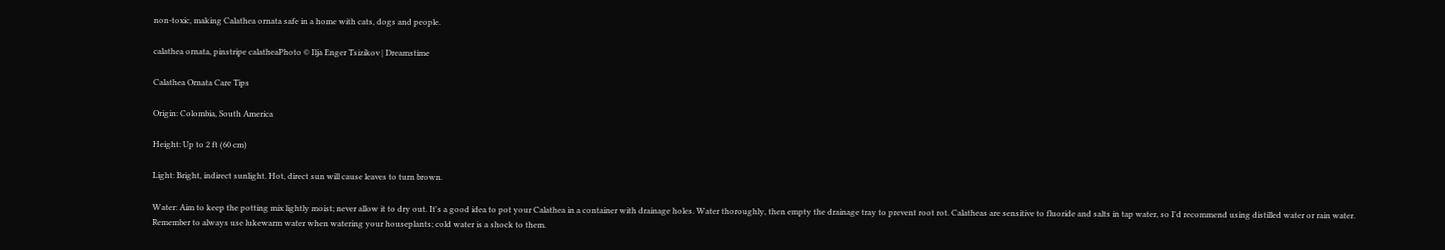non-toxic, making Calathea ornata safe in a home with cats, dogs and people.

calathea ornata, pinstripe calatheaPhoto © Ilja Enger Tsizikov | Dreamstime

Calathea Ornata Care Tips

Origin: Colombia, South America

Height: Up to 2 ft (60 cm)

Light: Bright, indirect sunlight. Hot, direct sun will cause leaves to turn brown.

Water: Aim to keep the potting mix lightly moist; never allow it to dry out. It's a good idea to pot your Calathea in a container with drainage holes. Water thoroughly, then empty the drainage tray to prevent root rot. Calatheas are sensitive to fluoride and salts in tap water, so I'd recommend using distilled water or rain water. Remember to always use lukewarm water when watering your houseplants; cold water is a shock to them.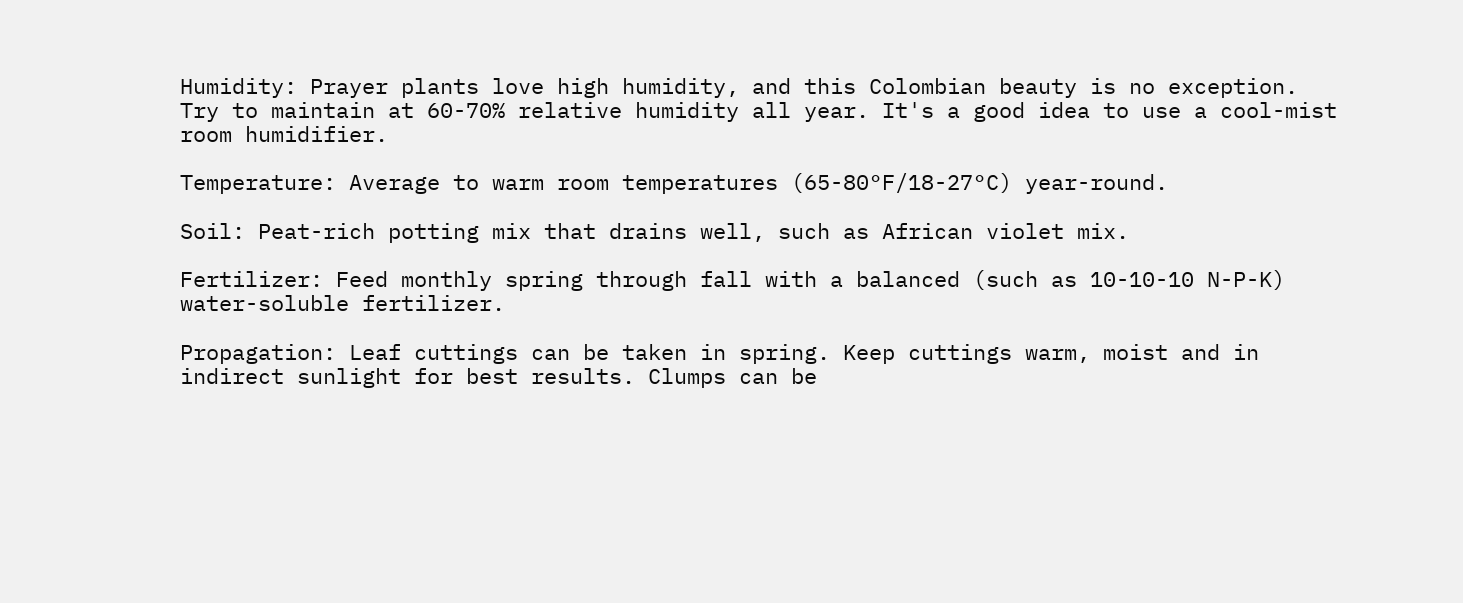Humidity: Prayer plants love high humidity, and this Colombian beauty is no exception. Try to maintain at 60-70% relative humidity all year. It's a good idea to use a cool-mist room humidifier.

Temperature: Average to warm room temperatures (65-80°F/18-27°C) year-round.

Soil: Peat-rich potting mix that drains well, such as African violet mix.

Fertilizer: Feed monthly spring through fall with a balanced (such as 10-10-10 N-P-K) water-soluble fertilizer.

Propagation: Leaf cuttings can be taken in spring. Keep cuttings warm, moist and in indirect sunlight for best results. Clumps can be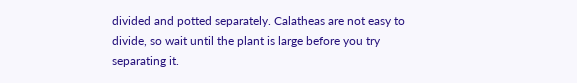divided and potted separately. Calatheas are not easy to divide, so wait until the plant is large before you try separating it.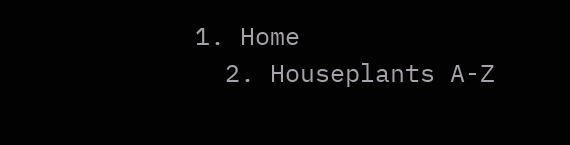1. Home
  2. Houseplants A-Z